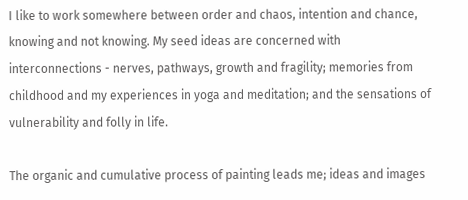I like to work somewhere between order and chaos, intention and chance, knowing and not knowing. My seed ideas are concerned with interconnections - nerves, pathways, growth and fragility; memories from childhood and my experiences in yoga and meditation; and the sensations of vulnerability and folly in life.

The organic and cumulative process of painting leads me; ideas and images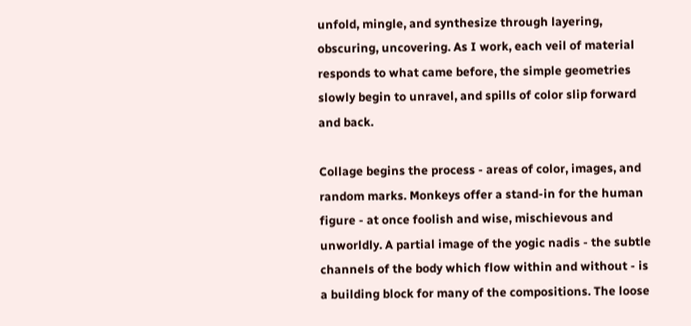unfold, mingle, and synthesize through layering, obscuring, uncovering. As I work, each veil of material responds to what came before, the simple geometries slowly begin to unravel, and spills of color slip forward and back.

Collage begins the process - areas of color, images, and random marks. Monkeys offer a stand-in for the human figure - at once foolish and wise, mischievous and unworldly. A partial image of the yogic nadis - the subtle channels of the body which flow within and without - is a building block for many of the compositions. The loose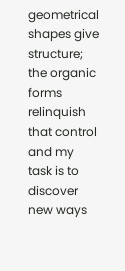geometrical shapes give structure; the organic forms relinquish that control and my task is to discover new ways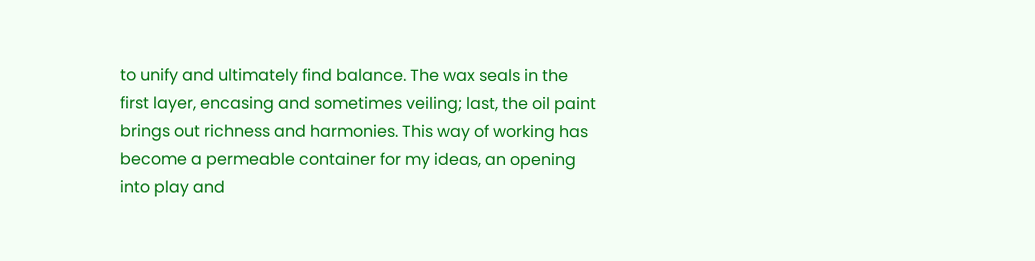to unify and ultimately find balance. The wax seals in the first layer, encasing and sometimes veiling; last, the oil paint brings out richness and harmonies. This way of working has become a permeable container for my ideas, an opening into play and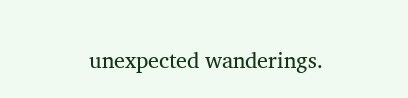unexpected wanderings.